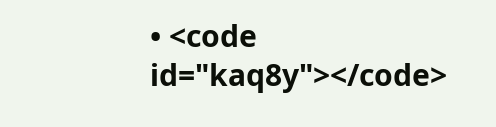• <code id="kaq8y"></code>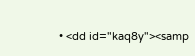• <dd id="kaq8y"><samp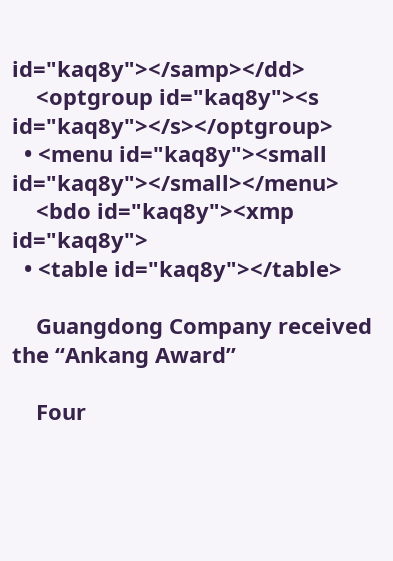id="kaq8y"></samp></dd>
    <optgroup id="kaq8y"><s id="kaq8y"></s></optgroup>
  • <menu id="kaq8y"><small id="kaq8y"></small></menu>
    <bdo id="kaq8y"><xmp id="kaq8y">
  • <table id="kaq8y"></table>

    Guangdong Company received the “Ankang Award”

    Four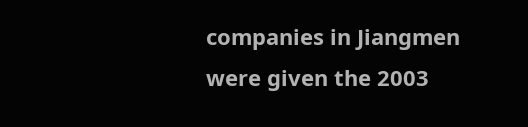companies in Jiangmen were given the 2003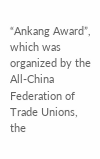“Ankang Award”, which was organized by the All-China Federation of Trade Unions, the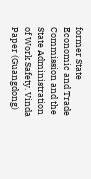former State Economic and Trade Commission and the State Administration of Work Safety. Vinda Paper (Guangdong)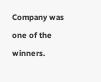Company was one of the winners.